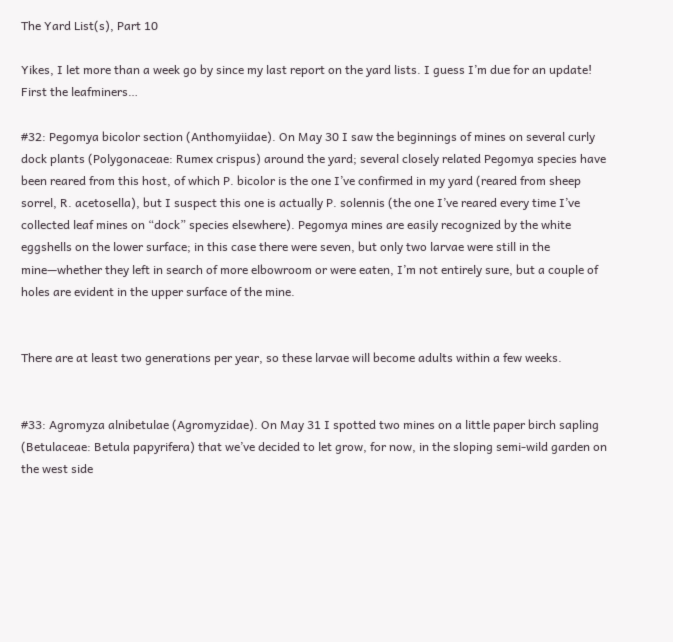The Yard List(s), Part 10

Yikes, I let more than a week go by since my last report on the yard lists. I guess I’m due for an update! First the leafminers…

#32: Pegomya bicolor section (Anthomyiidae). On May 30 I saw the beginnings of mines on several curly dock plants (Polygonaceae: Rumex crispus) around the yard; several closely related Pegomya species have been reared from this host, of which P. bicolor is the one I’ve confirmed in my yard (reared from sheep sorrel, R. acetosella), but I suspect this one is actually P. solennis (the one I’ve reared every time I’ve collected leaf mines on “dock” species elsewhere). Pegomya mines are easily recognized by the white eggshells on the lower surface; in this case there were seven, but only two larvae were still in the mine—whether they left in search of more elbowroom or were eaten, I’m not entirely sure, but a couple of holes are evident in the upper surface of the mine.


There are at least two generations per year, so these larvae will become adults within a few weeks.


#33: Agromyza alnibetulae (Agromyzidae). On May 31 I spotted two mines on a little paper birch sapling (Betulaceae: Betula papyrifera) that we’ve decided to let grow, for now, in the sloping semi-wild garden on the west side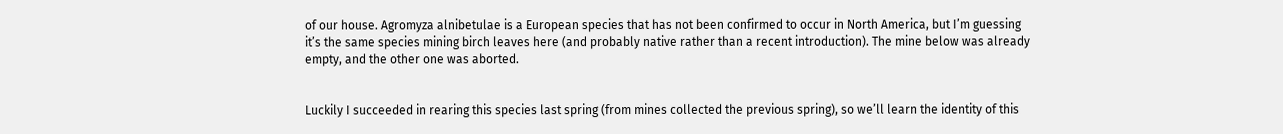of our house. Agromyza alnibetulae is a European species that has not been confirmed to occur in North America, but I’m guessing it’s the same species mining birch leaves here (and probably native rather than a recent introduction). The mine below was already empty, and the other one was aborted.


Luckily I succeeded in rearing this species last spring (from mines collected the previous spring), so we’ll learn the identity of this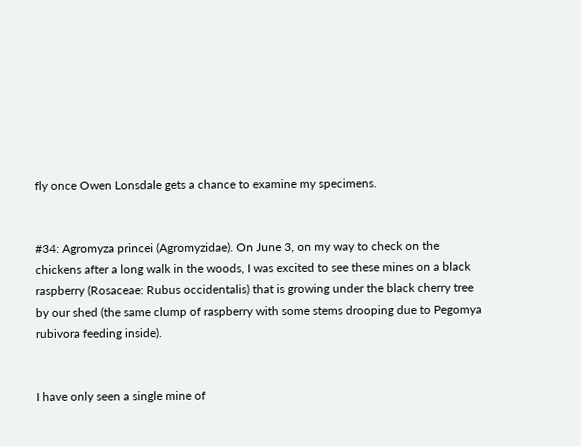fly once Owen Lonsdale gets a chance to examine my specimens.


#34: Agromyza princei (Agromyzidae). On June 3, on my way to check on the chickens after a long walk in the woods, I was excited to see these mines on a black raspberry (Rosaceae: Rubus occidentalis) that is growing under the black cherry tree by our shed (the same clump of raspberry with some stems drooping due to Pegomya rubivora feeding inside).


I have only seen a single mine of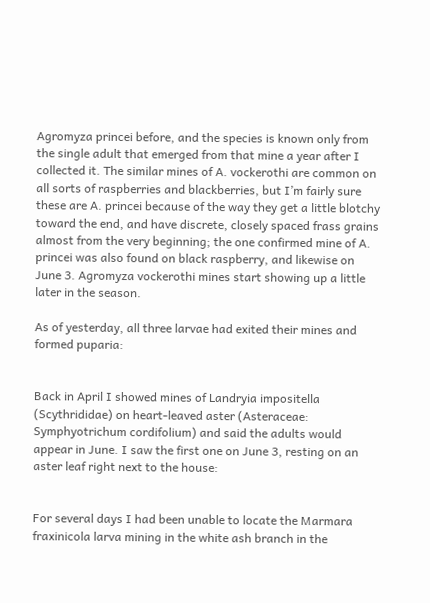Agromyza princei before, and the species is known only from the single adult that emerged from that mine a year after I collected it. The similar mines of A. vockerothi are common on all sorts of raspberries and blackberries, but I’m fairly sure these are A. princei because of the way they get a little blotchy toward the end, and have discrete, closely spaced frass grains almost from the very beginning; the one confirmed mine of A. princei was also found on black raspberry, and likewise on June 3. Agromyza vockerothi mines start showing up a little later in the season.

As of yesterday, all three larvae had exited their mines and formed puparia:


Back in April I showed mines of Landryia impositella (Scythrididae) on heart-leaved aster (Asteraceae: Symphyotrichum cordifolium) and said the adults would appear in June. I saw the first one on June 3, resting on an aster leaf right next to the house:


For several days I had been unable to locate the Marmara fraxinicola larva mining in the white ash branch in the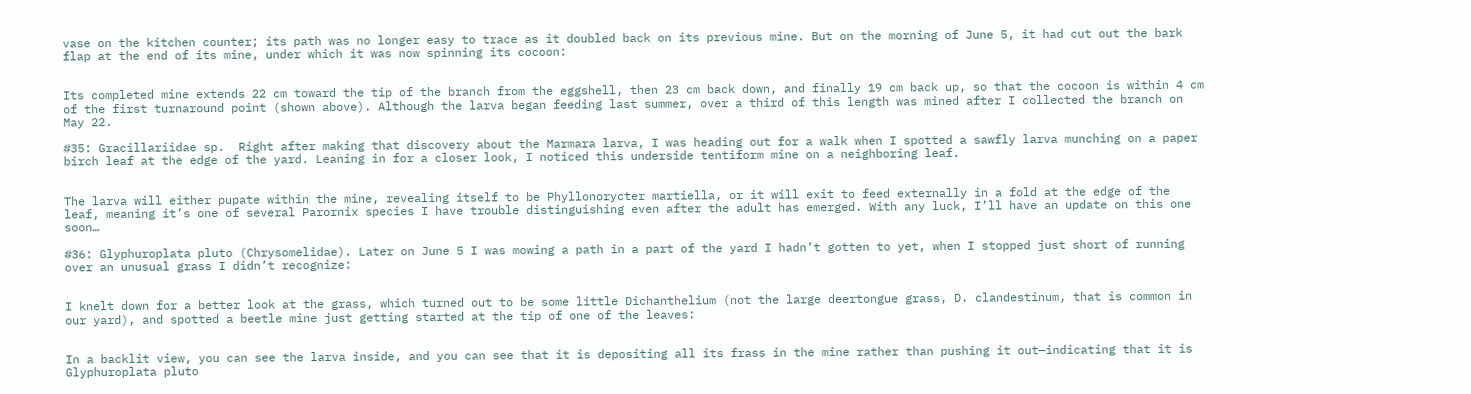vase on the kitchen counter; its path was no longer easy to trace as it doubled back on its previous mine. But on the morning of June 5, it had cut out the bark flap at the end of its mine, under which it was now spinning its cocoon:


Its completed mine extends 22 cm toward the tip of the branch from the eggshell, then 23 cm back down, and finally 19 cm back up, so that the cocoon is within 4 cm of the first turnaround point (shown above). Although the larva began feeding last summer, over a third of this length was mined after I collected the branch on May 22.

#35: Gracillariidae sp.  Right after making that discovery about the Marmara larva, I was heading out for a walk when I spotted a sawfly larva munching on a paper birch leaf at the edge of the yard. Leaning in for a closer look, I noticed this underside tentiform mine on a neighboring leaf.


The larva will either pupate within the mine, revealing itself to be Phyllonorycter martiella, or it will exit to feed externally in a fold at the edge of the leaf, meaning it’s one of several Parornix species I have trouble distinguishing even after the adult has emerged. With any luck, I’ll have an update on this one soon…

#36: Glyphuroplata pluto (Chrysomelidae). Later on June 5 I was mowing a path in a part of the yard I hadn’t gotten to yet, when I stopped just short of running over an unusual grass I didn’t recognize:


I knelt down for a better look at the grass, which turned out to be some little Dichanthelium (not the large deertongue grass, D. clandestinum, that is common in our yard), and spotted a beetle mine just getting started at the tip of one of the leaves:


In a backlit view, you can see the larva inside, and you can see that it is depositing all its frass in the mine rather than pushing it out—indicating that it is Glyphuroplata pluto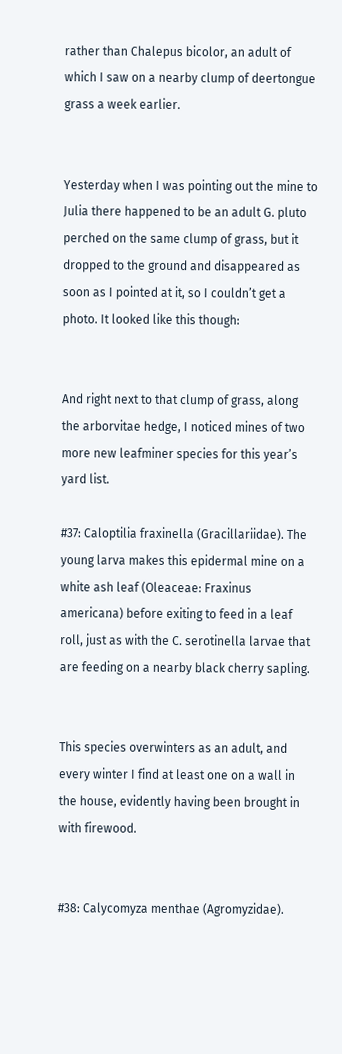rather than Chalepus bicolor, an adult of which I saw on a nearby clump of deertongue grass a week earlier.


Yesterday when I was pointing out the mine to Julia there happened to be an adult G. pluto perched on the same clump of grass, but it dropped to the ground and disappeared as soon as I pointed at it, so I couldn’t get a photo. It looked like this though:


And right next to that clump of grass, along the arborvitae hedge, I noticed mines of two more new leafminer species for this year’s yard list.

#37: Caloptilia fraxinella (Gracillariidae). The young larva makes this epidermal mine on a white ash leaf (Oleaceae: Fraxinus americana) before exiting to feed in a leaf roll, just as with the C. serotinella larvae that are feeding on a nearby black cherry sapling.


This species overwinters as an adult, and every winter I find at least one on a wall in the house, evidently having been brought in with firewood.


#38: Calycomyza menthae (Agromyzidae).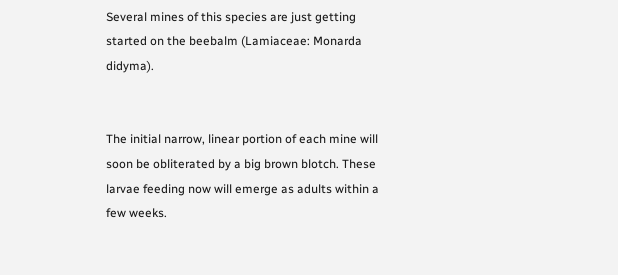Several mines of this species are just getting started on the beebalm (Lamiaceae: Monarda didyma).


The initial narrow, linear portion of each mine will soon be obliterated by a big brown blotch. These larvae feeding now will emerge as adults within a few weeks.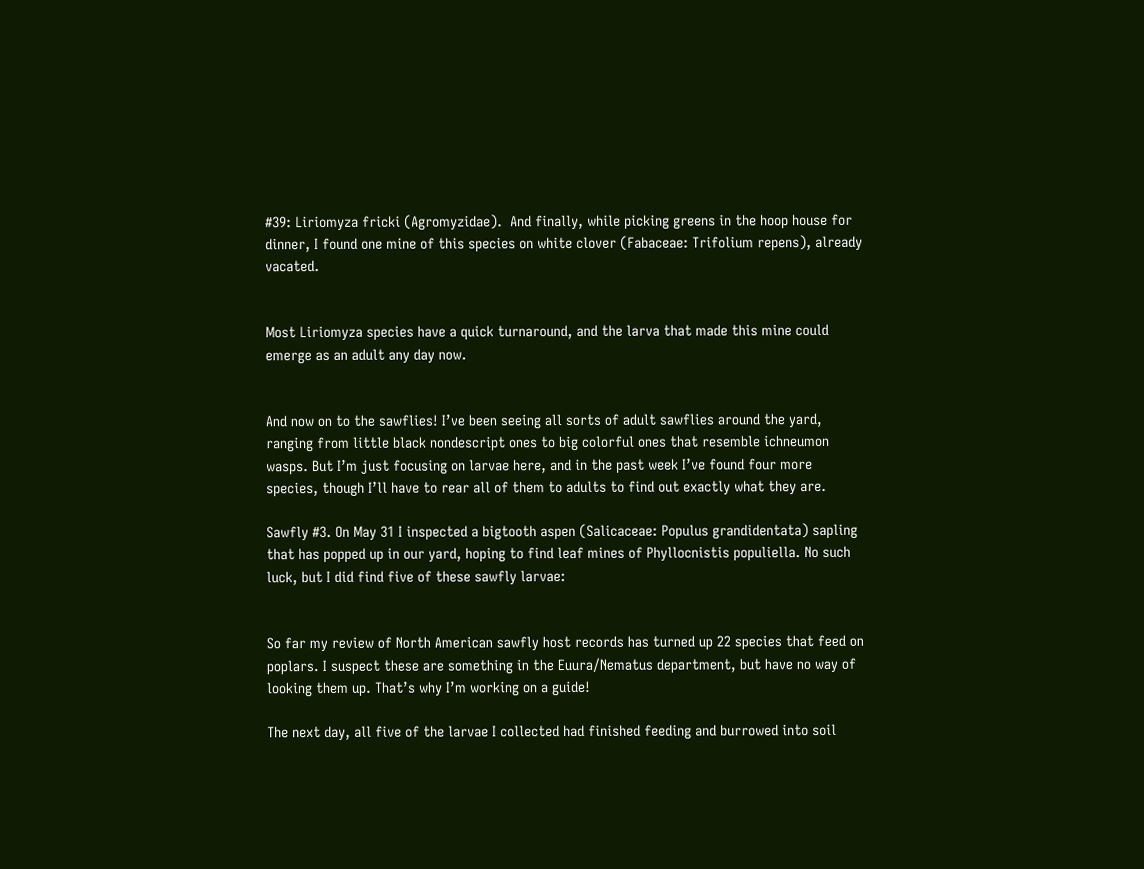#39: Liriomyza fricki (Agromyzidae).  And finally, while picking greens in the hoop house for dinner, I found one mine of this species on white clover (Fabaceae: Trifolium repens), already vacated.


Most Liriomyza species have a quick turnaround, and the larva that made this mine could emerge as an adult any day now.


And now on to the sawflies! I’ve been seeing all sorts of adult sawflies around the yard, ranging from little black nondescript ones to big colorful ones that resemble ichneumon wasps. But I’m just focusing on larvae here, and in the past week I’ve found four more species, though I’ll have to rear all of them to adults to find out exactly what they are.

Sawfly #3. On May 31 I inspected a bigtooth aspen (Salicaceae: Populus grandidentata) sapling that has popped up in our yard, hoping to find leaf mines of Phyllocnistis populiella. No such luck, but I did find five of these sawfly larvae:


So far my review of North American sawfly host records has turned up 22 species that feed on poplars. I suspect these are something in the Euura/Nematus department, but have no way of looking them up. That’s why I’m working on a guide!

The next day, all five of the larvae I collected had finished feeding and burrowed into soil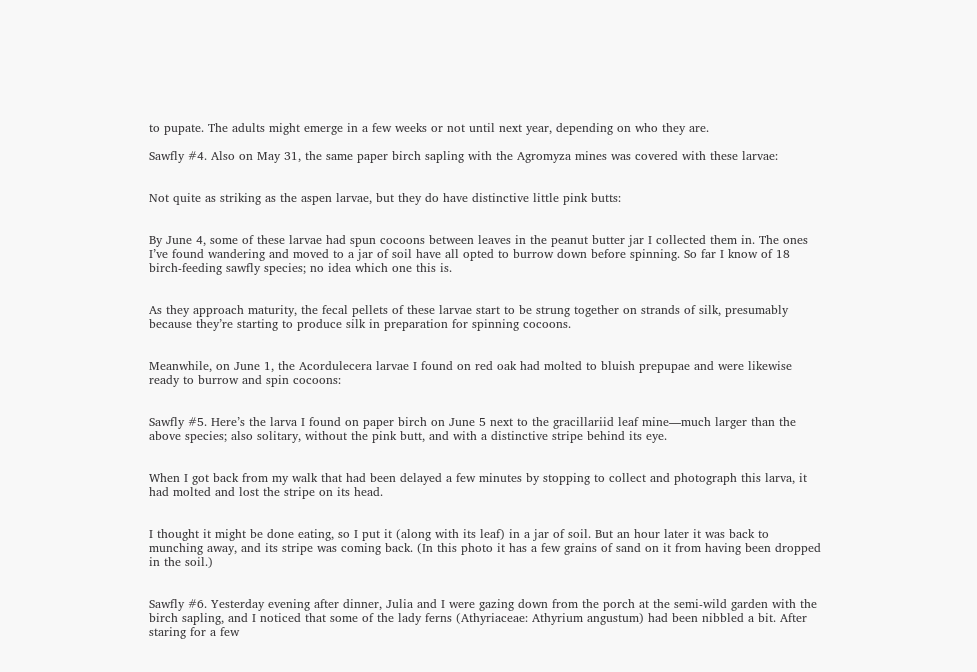to pupate. The adults might emerge in a few weeks or not until next year, depending on who they are.

Sawfly #4. Also on May 31, the same paper birch sapling with the Agromyza mines was covered with these larvae:


Not quite as striking as the aspen larvae, but they do have distinctive little pink butts:


By June 4, some of these larvae had spun cocoons between leaves in the peanut butter jar I collected them in. The ones I’ve found wandering and moved to a jar of soil have all opted to burrow down before spinning. So far I know of 18 birch-feeding sawfly species; no idea which one this is.


As they approach maturity, the fecal pellets of these larvae start to be strung together on strands of silk, presumably because they’re starting to produce silk in preparation for spinning cocoons.


Meanwhile, on June 1, the Acordulecera larvae I found on red oak had molted to bluish prepupae and were likewise ready to burrow and spin cocoons:


Sawfly #5. Here’s the larva I found on paper birch on June 5 next to the gracillariid leaf mine—much larger than the above species; also solitary, without the pink butt, and with a distinctive stripe behind its eye.


When I got back from my walk that had been delayed a few minutes by stopping to collect and photograph this larva, it had molted and lost the stripe on its head.


I thought it might be done eating, so I put it (along with its leaf) in a jar of soil. But an hour later it was back to munching away, and its stripe was coming back. (In this photo it has a few grains of sand on it from having been dropped in the soil.)


Sawfly #6. Yesterday evening after dinner, Julia and I were gazing down from the porch at the semi-wild garden with the birch sapling, and I noticed that some of the lady ferns (Athyriaceae: Athyrium angustum) had been nibbled a bit. After staring for a few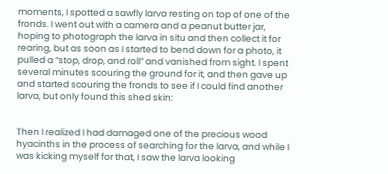moments, I spotted a sawfly larva resting on top of one of the fronds. I went out with a camera and a peanut butter jar, hoping to photograph the larva in situ and then collect it for rearing, but as soon as I started to bend down for a photo, it pulled a “stop, drop, and roll” and vanished from sight. I spent several minutes scouring the ground for it, and then gave up and started scouring the fronds to see if I could find another larva, but only found this shed skin:


Then I realized I had damaged one of the precious wood hyacinths in the process of searching for the larva, and while I was kicking myself for that, I saw the larva looking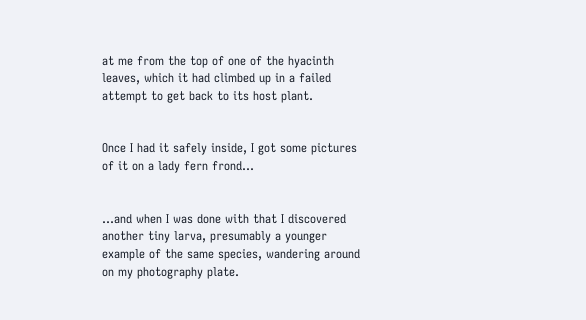at me from the top of one of the hyacinth leaves, which it had climbed up in a failed attempt to get back to its host plant.


Once I had it safely inside, I got some pictures of it on a lady fern frond…


…and when I was done with that I discovered another tiny larva, presumably a younger example of the same species, wandering around on my photography plate.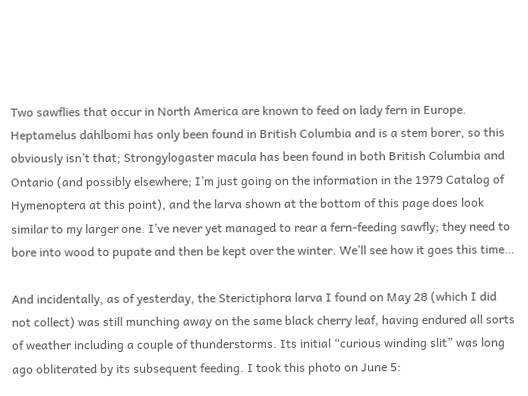Two sawflies that occur in North America are known to feed on lady fern in Europe. Heptamelus dahlbomi has only been found in British Columbia and is a stem borer, so this obviously isn’t that; Strongylogaster macula has been found in both British Columbia and Ontario (and possibly elsewhere; I’m just going on the information in the 1979 Catalog of Hymenoptera at this point), and the larva shown at the bottom of this page does look similar to my larger one. I’ve never yet managed to rear a fern-feeding sawfly; they need to bore into wood to pupate and then be kept over the winter. We’ll see how it goes this time…

And incidentally, as of yesterday, the Sterictiphora larva I found on May 28 (which I did not collect) was still munching away on the same black cherry leaf, having endured all sorts of weather including a couple of thunderstorms. Its initial “curious winding slit” was long ago obliterated by its subsequent feeding. I took this photo on June 5: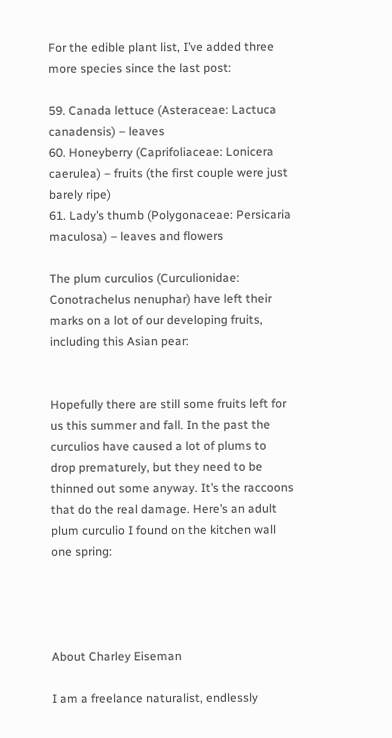For the edible plant list, I’ve added three more species since the last post:

59. Canada lettuce (Asteraceae: Lactuca canadensis) – leaves
60. Honeyberry (Caprifoliaceae: Lonicera caerulea) – fruits (the first couple were just barely ripe)
61. Lady’s thumb (Polygonaceae: Persicaria maculosa) – leaves and flowers

The plum curculios (Curculionidae: Conotrachelus nenuphar) have left their marks on a lot of our developing fruits, including this Asian pear:


Hopefully there are still some fruits left for us this summer and fall. In the past the curculios have caused a lot of plums to drop prematurely, but they need to be thinned out some anyway. It’s the raccoons that do the real damage. Here’s an adult plum curculio I found on the kitchen wall one spring:




About Charley Eiseman

I am a freelance naturalist, endlessly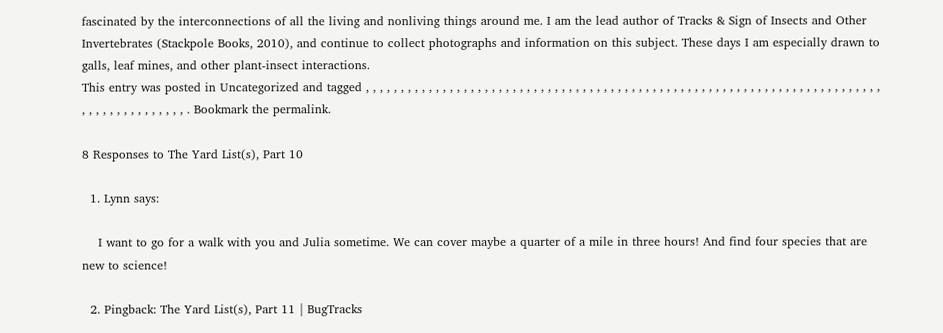fascinated by the interconnections of all the living and nonliving things around me. I am the lead author of Tracks & Sign of Insects and Other Invertebrates (Stackpole Books, 2010), and continue to collect photographs and information on this subject. These days I am especially drawn to galls, leaf mines, and other plant-insect interactions.
This entry was posted in Uncategorized and tagged , , , , , , , , , , , , , , , , , , , , , , , , , , , , , , , , , , , , , , , , , , , , , , , , , , , , , , , , , , , , , , , , , , , , , , , , , , , , , , , , , , , , , , , , , . Bookmark the permalink.

8 Responses to The Yard List(s), Part 10

  1. Lynn says:

    I want to go for a walk with you and Julia sometime. We can cover maybe a quarter of a mile in three hours! And find four species that are new to science!

  2. Pingback: The Yard List(s), Part 11 | BugTracks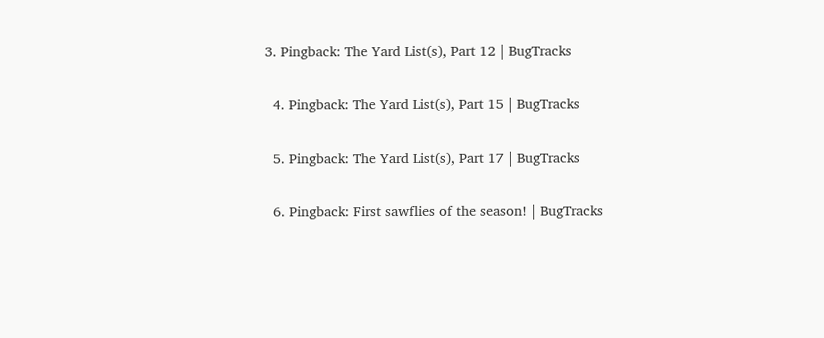3. Pingback: The Yard List(s), Part 12 | BugTracks

  4. Pingback: The Yard List(s), Part 15 | BugTracks

  5. Pingback: The Yard List(s), Part 17 | BugTracks

  6. Pingback: First sawflies of the season! | BugTracks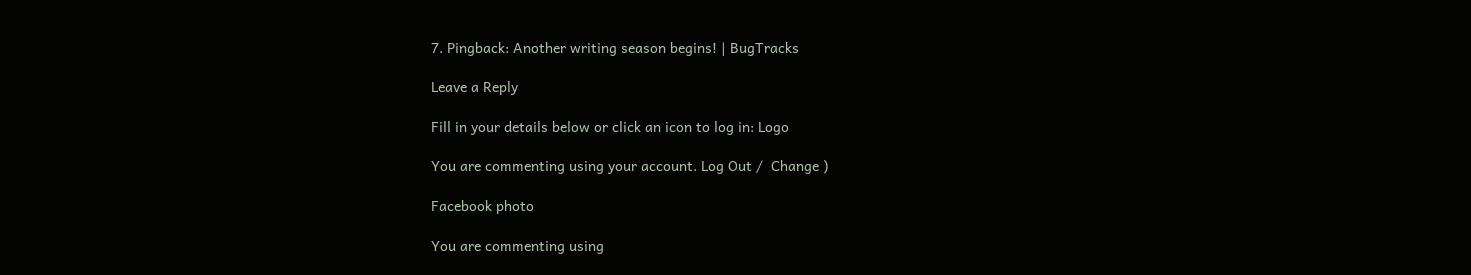7. Pingback: Another writing season begins! | BugTracks

Leave a Reply

Fill in your details below or click an icon to log in: Logo

You are commenting using your account. Log Out /  Change )

Facebook photo

You are commenting using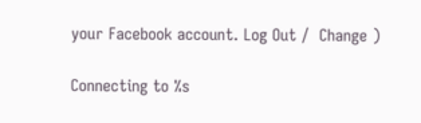your Facebook account. Log Out /  Change )

Connecting to %s